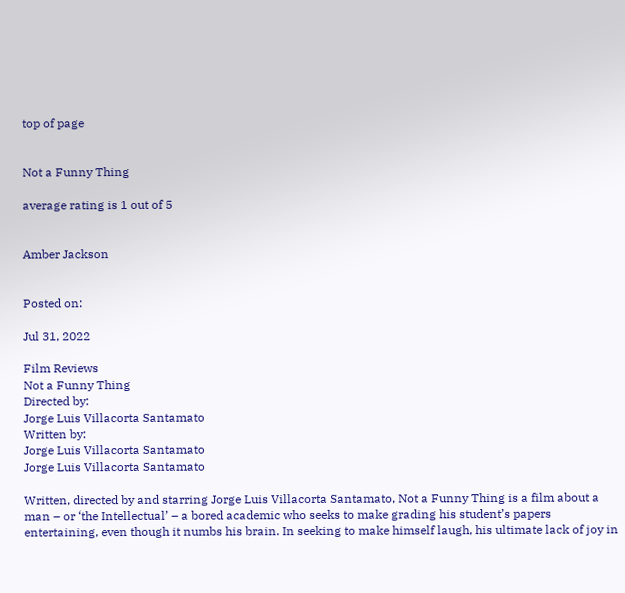top of page


Not a Funny Thing

average rating is 1 out of 5


Amber Jackson


Posted on:

Jul 31, 2022

Film Reviews
Not a Funny Thing
Directed by:
Jorge Luis Villacorta Santamato
Written by:
Jorge Luis Villacorta Santamato
Jorge Luis Villacorta Santamato

Written, directed by and starring Jorge Luis Villacorta Santamato, Not a Funny Thing is a film about a man – or ‘the Intellectual’ – a bored academic who seeks to make grading his student’s papers entertaining, even though it numbs his brain. In seeking to make himself laugh, his ultimate lack of joy in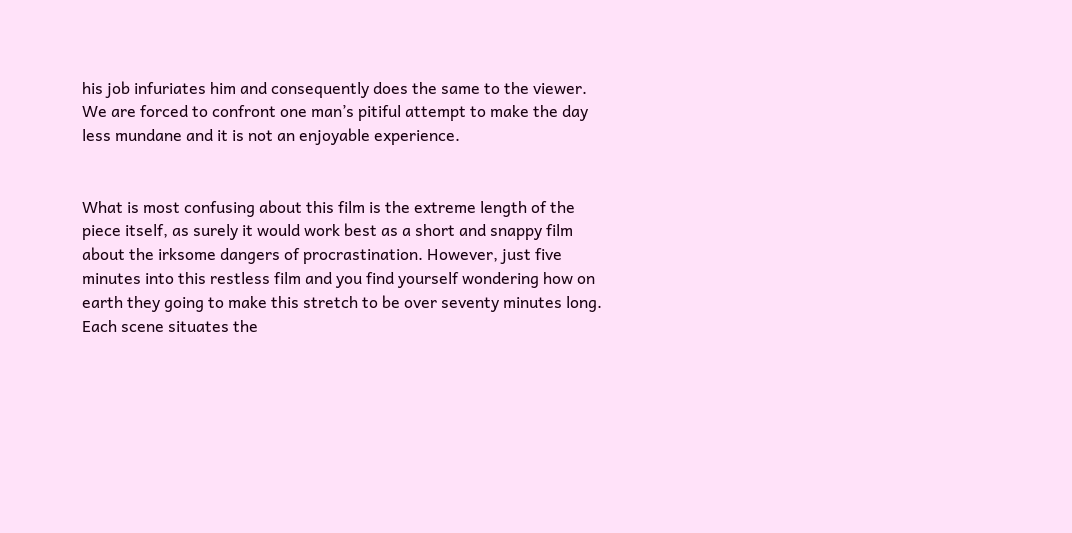his job infuriates him and consequently does the same to the viewer. We are forced to confront one man’s pitiful attempt to make the day less mundane and it is not an enjoyable experience.


What is most confusing about this film is the extreme length of the piece itself, as surely it would work best as a short and snappy film about the irksome dangers of procrastination. However, just five minutes into this restless film and you find yourself wondering how on earth they going to make this stretch to be over seventy minutes long. Each scene situates the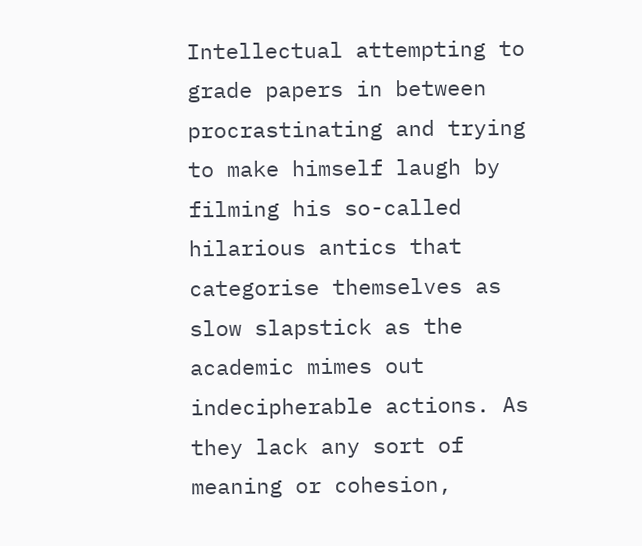Intellectual attempting to grade papers in between procrastinating and trying to make himself laugh by filming his so-called hilarious antics that categorise themselves as slow slapstick as the academic mimes out indecipherable actions. As they lack any sort of meaning or cohesion,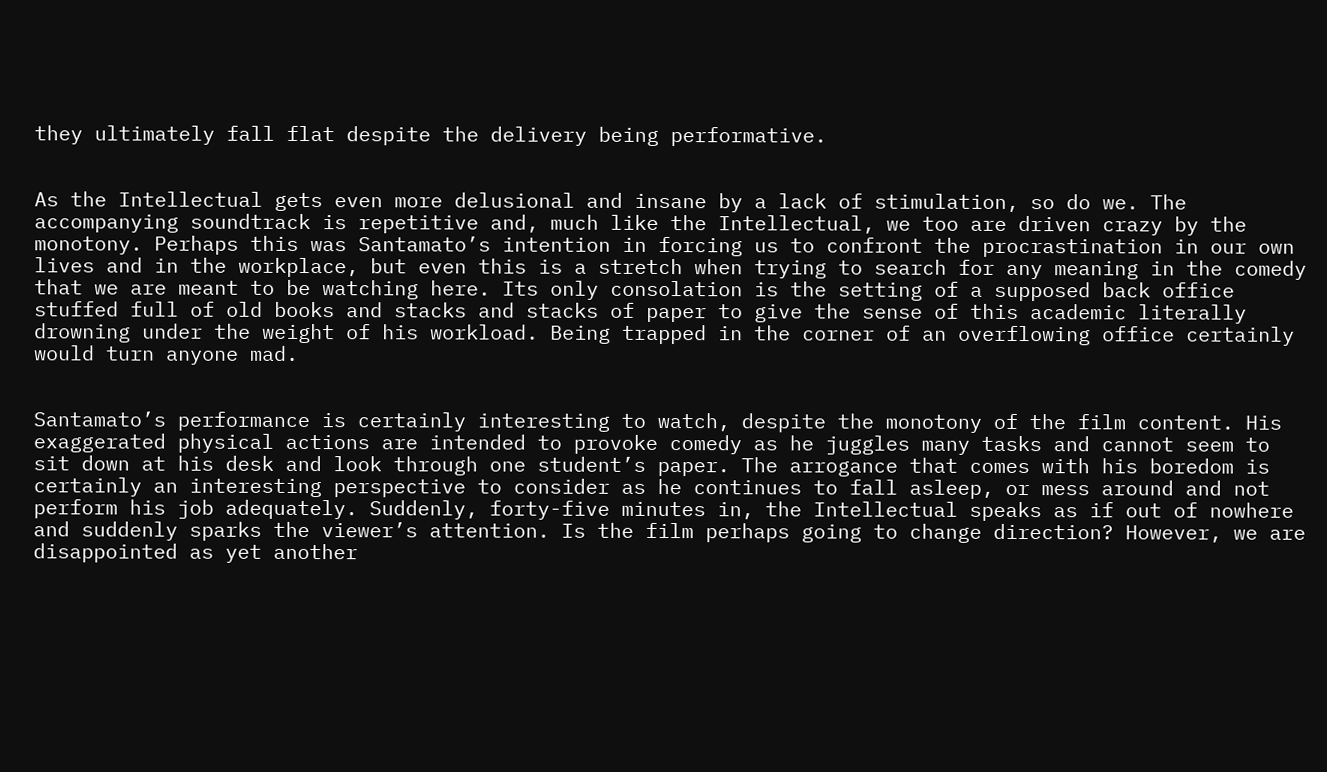they ultimately fall flat despite the delivery being performative.


As the Intellectual gets even more delusional and insane by a lack of stimulation, so do we. The accompanying soundtrack is repetitive and, much like the Intellectual, we too are driven crazy by the monotony. Perhaps this was Santamato’s intention in forcing us to confront the procrastination in our own lives and in the workplace, but even this is a stretch when trying to search for any meaning in the comedy that we are meant to be watching here. Its only consolation is the setting of a supposed back office stuffed full of old books and stacks and stacks of paper to give the sense of this academic literally drowning under the weight of his workload. Being trapped in the corner of an overflowing office certainly would turn anyone mad.


Santamato’s performance is certainly interesting to watch, despite the monotony of the film content. His exaggerated physical actions are intended to provoke comedy as he juggles many tasks and cannot seem to sit down at his desk and look through one student’s paper. The arrogance that comes with his boredom is certainly an interesting perspective to consider as he continues to fall asleep, or mess around and not perform his job adequately. Suddenly, forty-five minutes in, the Intellectual speaks as if out of nowhere and suddenly sparks the viewer’s attention. Is the film perhaps going to change direction? However, we are disappointed as yet another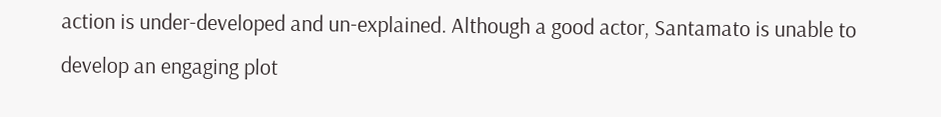action is under-developed and un-explained. Although a good actor, Santamato is unable to develop an engaging plot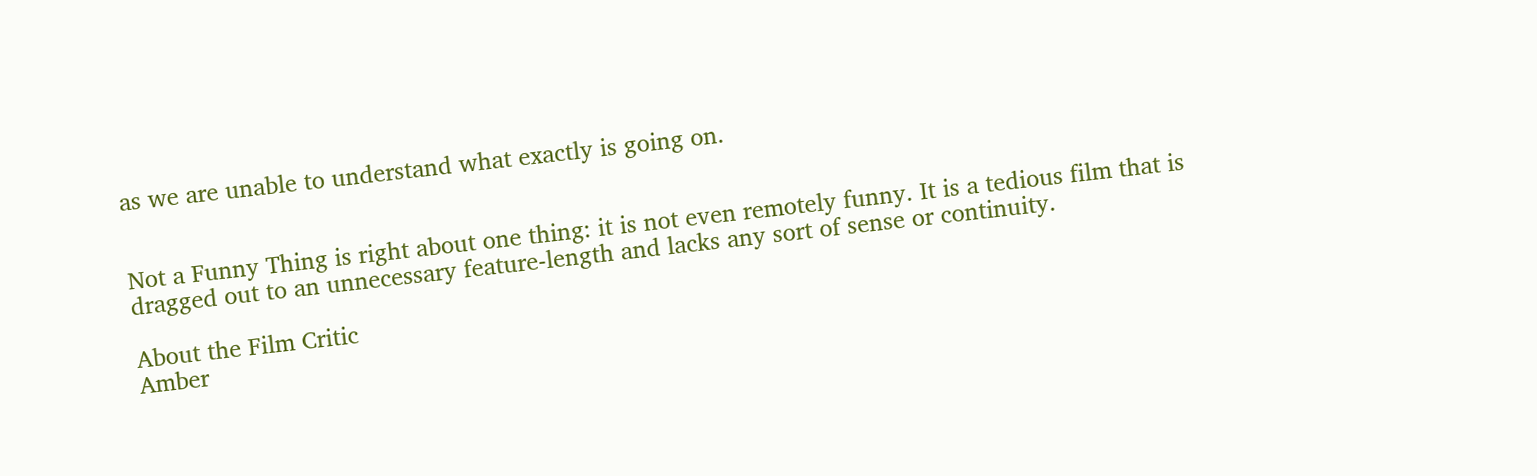as we are unable to understand what exactly is going on.


Not a Funny Thing is right about one thing: it is not even remotely funny. It is a tedious film that is dragged out to an unnecessary feature-length and lacks any sort of sense or continuity.

About the Film Critic
Amber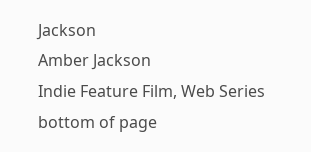Jackson
Amber Jackson
Indie Feature Film, Web Series
bottom of page